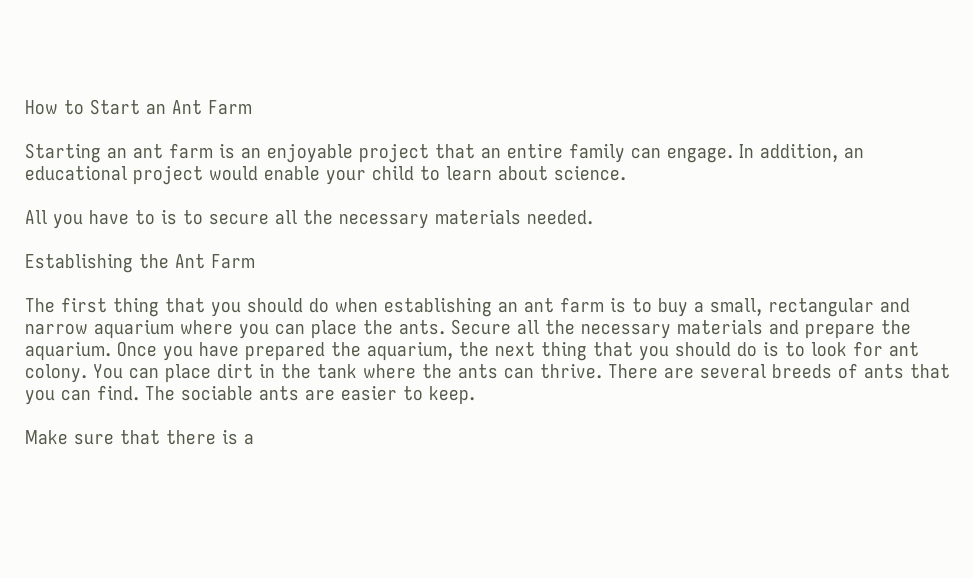How to Start an Ant Farm

Starting an ant farm is an enjoyable project that an entire family can engage. In addition, an educational project would enable your child to learn about science.

All you have to is to secure all the necessary materials needed.

Establishing the Ant Farm

The first thing that you should do when establishing an ant farm is to buy a small, rectangular and narrow aquarium where you can place the ants. Secure all the necessary materials and prepare the aquarium. Once you have prepared the aquarium, the next thing that you should do is to look for ant colony. You can place dirt in the tank where the ants can thrive. There are several breeds of ants that you can find. The sociable ants are easier to keep.

Make sure that there is a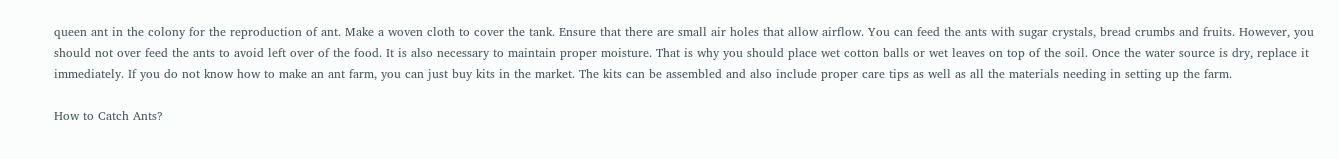queen ant in the colony for the reproduction of ant. Make a woven cloth to cover the tank. Ensure that there are small air holes that allow airflow. You can feed the ants with sugar crystals, bread crumbs and fruits. However, you should not over feed the ants to avoid left over of the food. It is also necessary to maintain proper moisture. That is why you should place wet cotton balls or wet leaves on top of the soil. Once the water source is dry, replace it immediately. If you do not know how to make an ant farm, you can just buy kits in the market. The kits can be assembled and also include proper care tips as well as all the materials needing in setting up the farm.

How to Catch Ants?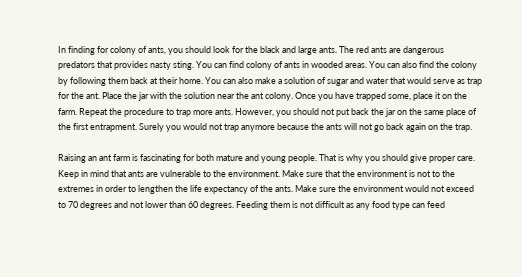In finding for colony of ants, you should look for the black and large ants. The red ants are dangerous predators that provides nasty sting. You can find colony of ants in wooded areas. You can also find the colony by following them back at their home. You can also make a solution of sugar and water that would serve as trap for the ant. Place the jar with the solution near the ant colony. Once you have trapped some, place it on the farm. Repeat the procedure to trap more ants. However, you should not put back the jar on the same place of the first entrapment. Surely you would not trap anymore because the ants will not go back again on the trap.

Raising an ant farm is fascinating for both mature and young people. That is why you should give proper care. Keep in mind that ants are vulnerable to the environment. Make sure that the environment is not to the extremes in order to lengthen the life expectancy of the ants. Make sure the environment would not exceed to 70 degrees and not lower than 60 degrees. Feeding them is not difficult as any food type can feed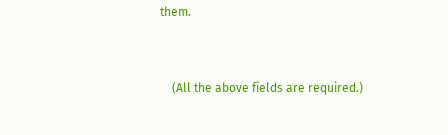them.


    (All the above fields are required.)